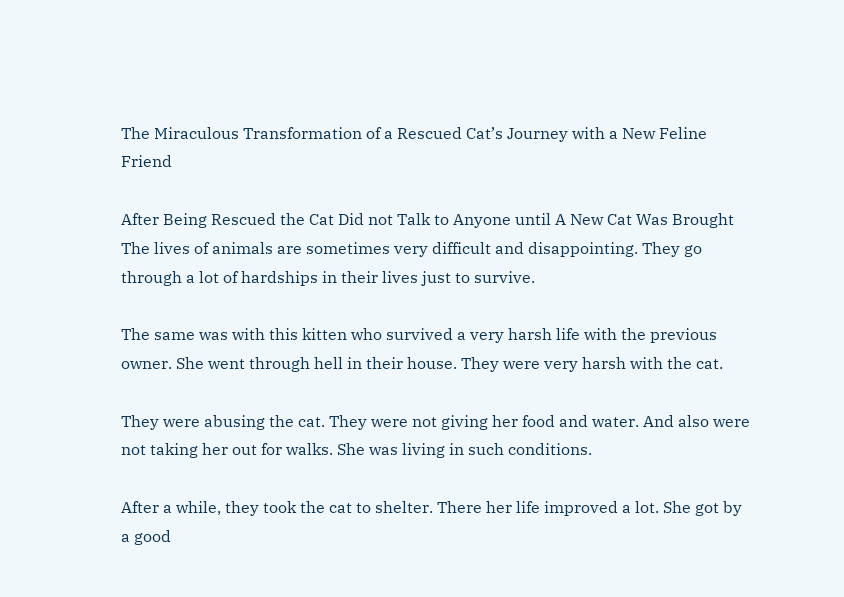The Miraculous Transformation of a Rescued Cat’s Journey with a New Feline Friend

After Being Rescued the Cat Did not Talk to Anyone until A New Cat Was Brought
The lives of animals are sometimes very difficult and disappointing. They go through a lot of hardships in their lives just to survive.

The same was with this kitten who survived a very harsh life with the previous owner. She went through hell in their house. They were very harsh with the cat.

They were abusing the cat. They were not giving her food and water. And also were not taking her out for walks. She was living in such conditions.

After a while, they took the cat to shelter. There her life improved a lot. She got by a good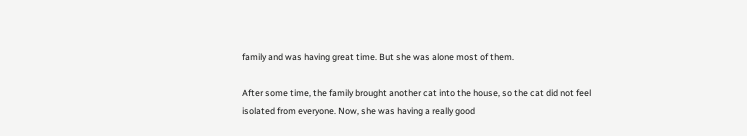family and was having great time. But she was alone most of them.

After some time, the family brought another cat into the house, so the cat did not feel isolated from everyone. Now, she was having a really good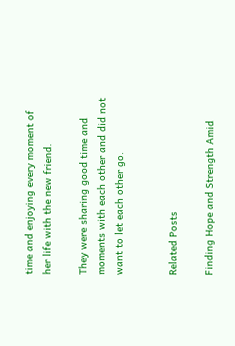time and enjoying every moment of her life with the new friend.

They were sharing good time and moments with each other and did not want to let each other go.


Related Posts

Finding Hope and Strength Amid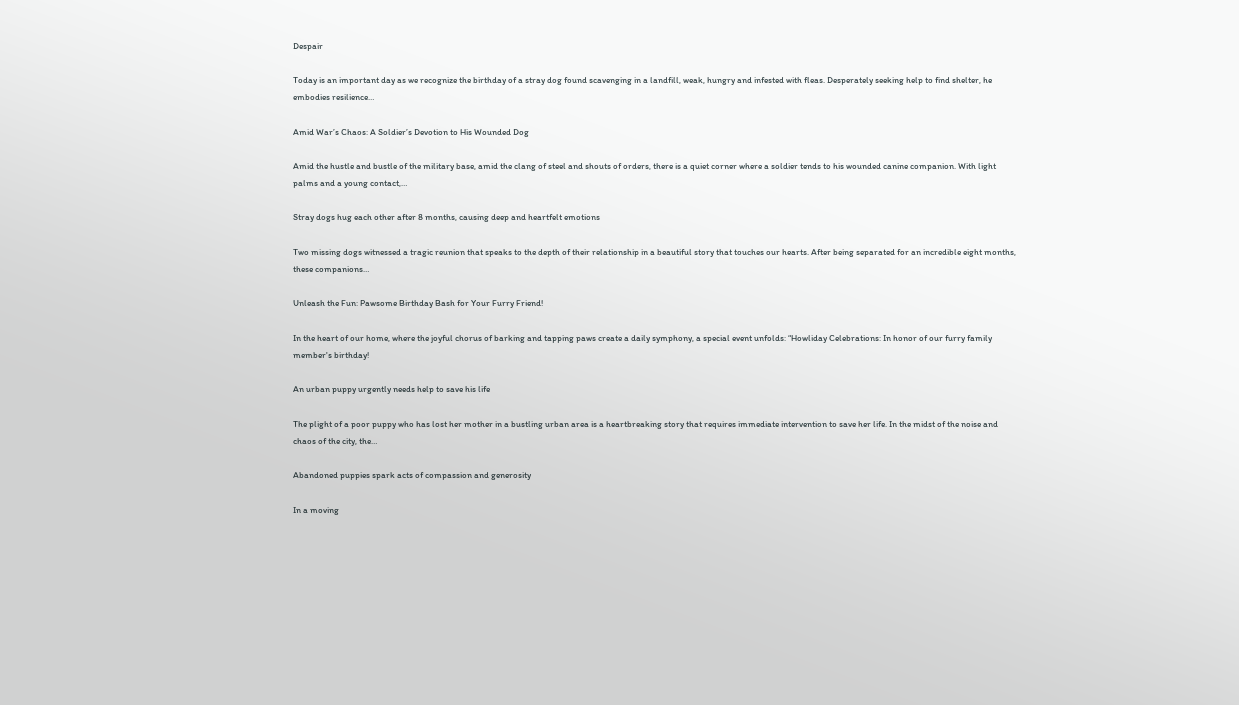Despair

Today is an important day as we recognize the birthday of a stray dog found scavenging in a landfill, weak, hungry and infested with fleas. Desperately seeking help to find shelter, he embodies resilience…

Amid War’s Chaos: A Soldier’s Devotion to His Wounded Dog

Amid the hustle and bustle of the military base, amid the clang of steel and shouts of orders, there is a quiet corner where a soldier tends to his wounded canine companion. With light palms and a young contact,…

Stray dogs hug each other after 8 months, causing deep and heartfelt emotions

Two missing dogs witnessed a tragic reunion that speaks to the depth of their relationship in a beautiful story that touches our hearts. After being separated for an incredible eight months, these companions…

Unleash the Fun: Pawsome Birthday Bash for Your Furry Friend!

In the heart of our home, where the joyful chorus of barking and tapping paws create a daily symphony, a special event unfolds: “Howliday Celebrations: In honor of our furry family member's birthday!

An urban puppy urgently needs help to save his life

The plight of a poor puppy who has lost her mother in a bustling urban area is a heartbreaking story that requires immediate intervention to save her life. In the midst of the noise and chaos of the city, the…

Abandoned puppies spark acts of compassion and generosity

In a moving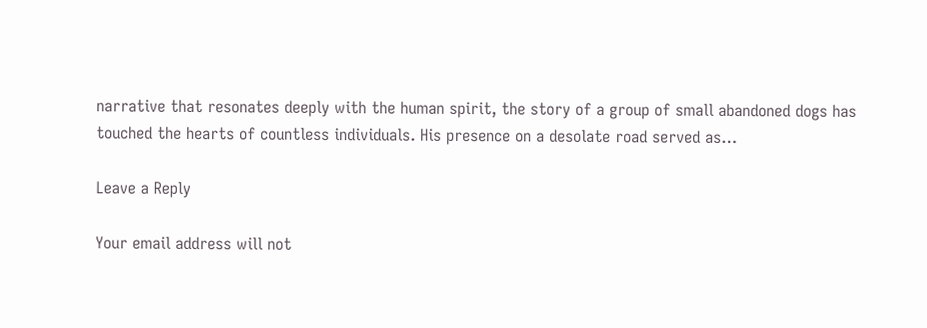narrative that resonates deeply with the human spirit, the story of a group of small abandoned dogs has touched the hearts of countless individuals. His presence on a desolate road served as…

Leave a Reply

Your email address will not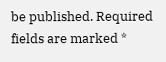be published. Required fields are marked *